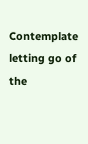Contemplate letting go of the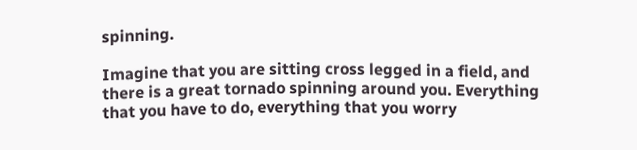spinning.

Imagine that you are sitting cross legged in a field, and there is a great tornado spinning around you. Everything that you have to do, everything that you worry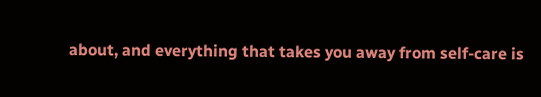about, and everything that takes you away from self-care is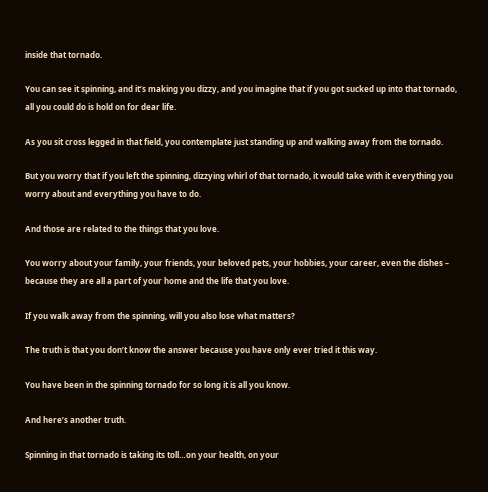inside that tornado.

You can see it spinning, and it’s making you dizzy, and you imagine that if you got sucked up into that tornado, all you could do is hold on for dear life.

As you sit cross legged in that field, you contemplate just standing up and walking away from the tornado.

But you worry that if you left the spinning, dizzying whirl of that tornado, it would take with it everything you worry about and everything you have to do.

And those are related to the things that you love.

You worry about your family, your friends, your beloved pets, your hobbies, your career, even the dishes – because they are all a part of your home and the life that you love.

If you walk away from the spinning, will you also lose what matters?

The truth is that you don’t know the answer because you have only ever tried it this way.

You have been in the spinning tornado for so long it is all you know.

And here’s another truth.

Spinning in that tornado is taking its toll…on your health, on your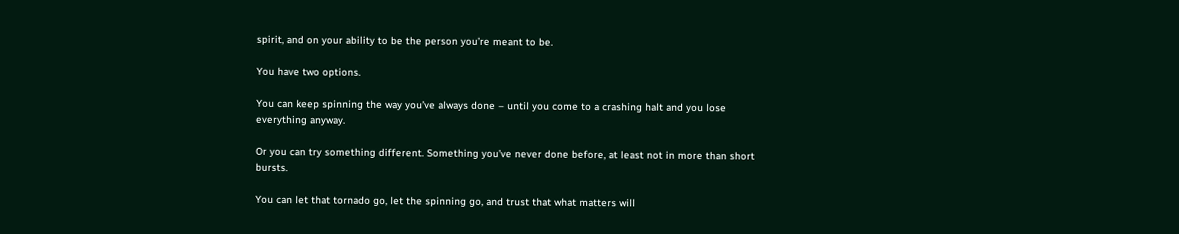spirit, and on your ability to be the person you’re meant to be.

You have two options.

You can keep spinning the way you’ve always done – until you come to a crashing halt and you lose everything anyway.

Or you can try something different. Something you’ve never done before, at least not in more than short bursts.

You can let that tornado go, let the spinning go, and trust that what matters will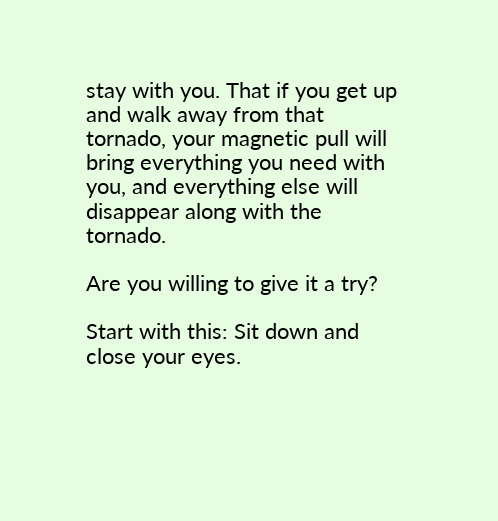stay with you. That if you get up and walk away from that tornado, your magnetic pull will bring everything you need with you, and everything else will disappear along with the tornado.

Are you willing to give it a try?

Start with this: Sit down and close your eyes.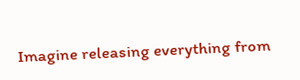Imagine releasing everything from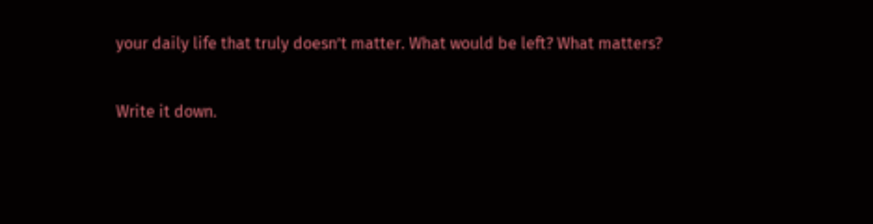your daily life that truly doesn’t matter. What would be left? What matters?

Write it down.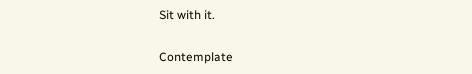Sit with it.

Contemplate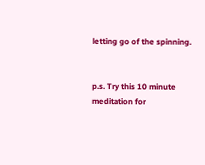letting go of the spinning.


p.s. Try this 10 minute meditation for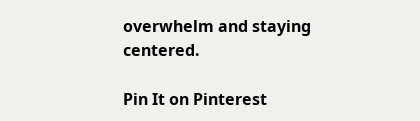overwhelm and staying centered.

Pin It on Pinterest